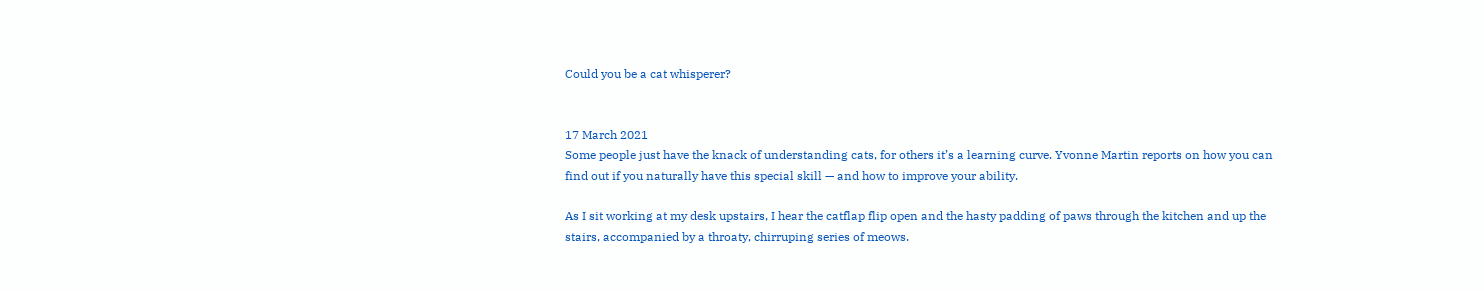Could you be a cat whisperer?


17 March 2021
Some people just have the knack of understanding cats, for others it’s a learning curve. Yvonne Martin reports on how you can find out if you naturally have this special skill — and how to improve your ability.

As I sit working at my desk upstairs, I hear the catflap flip open and the hasty padding of paws through the kitchen and up the stairs, accompanied by a throaty, chirruping series of meows.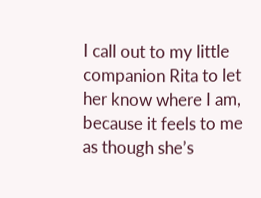I call out to my little companion Rita to let her know where I am, because it feels to me as though she’s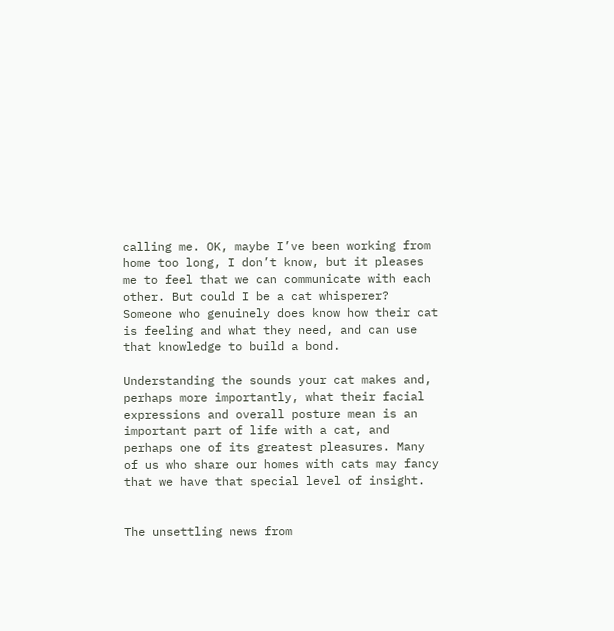calling me. OK, maybe I’ve been working from home too long, I don’t know, but it pleases me to feel that we can communicate with each other. But could I be a cat whisperer? Someone who genuinely does know how their cat is feeling and what they need, and can use that knowledge to build a bond.

Understanding the sounds your cat makes and, perhaps more importantly, what their facial expressions and overall posture mean is an important part of life with a cat, and perhaps one of its greatest pleasures. Many of us who share our homes with cats may fancy that we have that special level of insight.


The unsettling news from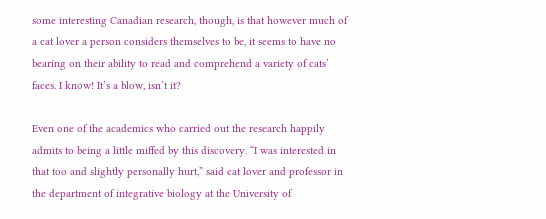some interesting Canadian research, though, is that however much of a cat lover a person considers themselves to be, it seems to have no bearing on their ability to read and comprehend a variety of cats’ faces. I know! It’s a blow, isn’t it?

Even one of the academics who carried out the research happily admits to being a little miffed by this discovery. “I was interested in that too and slightly personally hurt,” said cat lover and professor in the department of integrative biology at the University of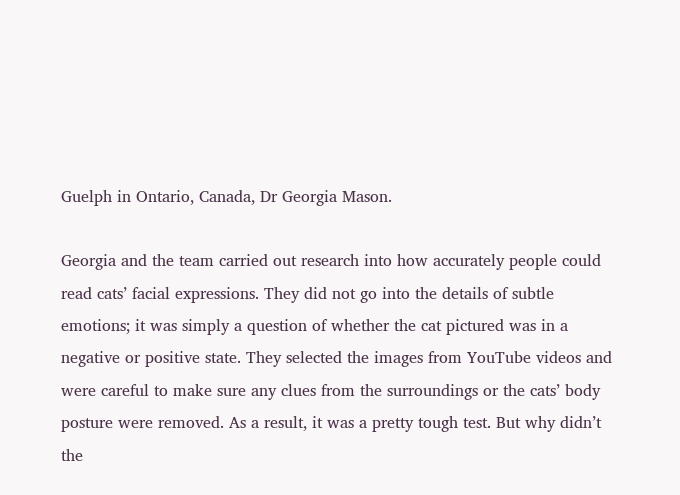Guelph in Ontario, Canada, Dr Georgia Mason.

Georgia and the team carried out research into how accurately people could read cats’ facial expressions. They did not go into the details of subtle emotions; it was simply a question of whether the cat pictured was in a negative or positive state. They selected the images from YouTube videos and were careful to make sure any clues from the surroundings or the cats’ body posture were removed. As a result, it was a pretty tough test. But why didn’t the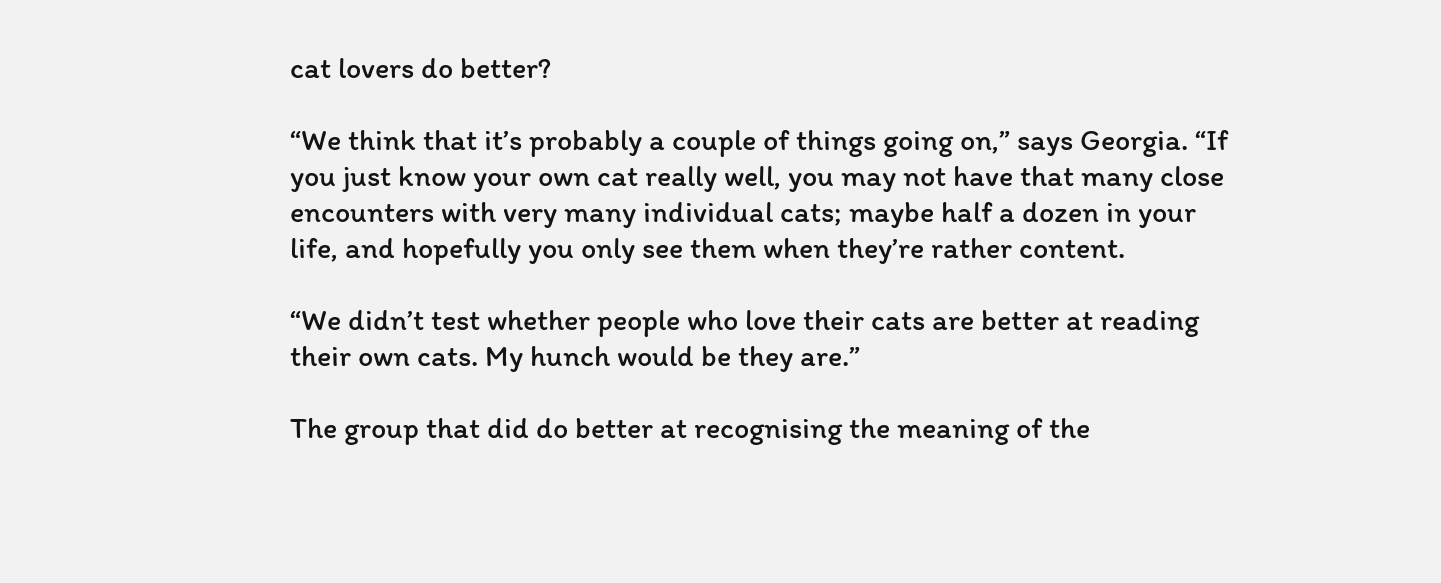cat lovers do better?

“We think that it’s probably a couple of things going on,” says Georgia. “If you just know your own cat really well, you may not have that many close encounters with very many individual cats; maybe half a dozen in your life, and hopefully you only see them when they’re rather content.

“We didn’t test whether people who love their cats are better at reading their own cats. My hunch would be they are.”

The group that did do better at recognising the meaning of the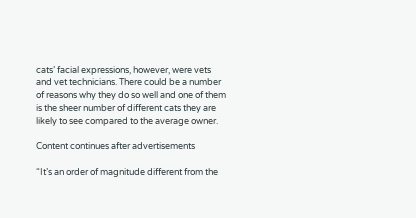cats’ facial expressions, however, were vets and vet technicians. There could be a number of reasons why they do so well and one of them is the sheer number of different cats they are likely to see compared to the average owner.

Content continues after advertisements

“It’s an order of magnitude different from the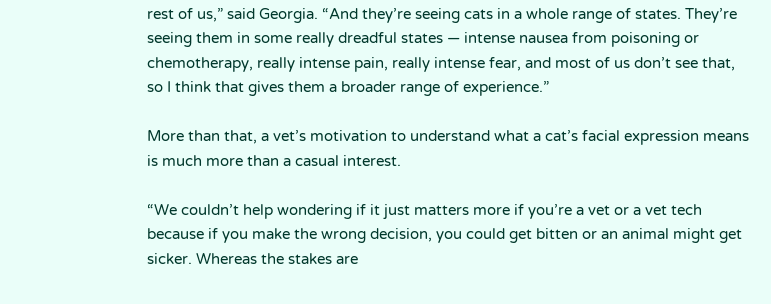rest of us,” said Georgia. “And they’re seeing cats in a whole range of states. They’re seeing them in some really dreadful states — intense nausea from poisoning or chemotherapy, really intense pain, really intense fear, and most of us don’t see that, so I think that gives them a broader range of experience.”

More than that, a vet’s motivation to understand what a cat’s facial expression means is much more than a casual interest.

“We couldn’t help wondering if it just matters more if you’re a vet or a vet tech because if you make the wrong decision, you could get bitten or an animal might get sicker. Whereas the stakes are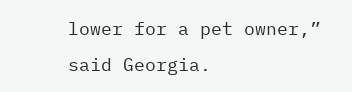lower for a pet owner,” said Georgia.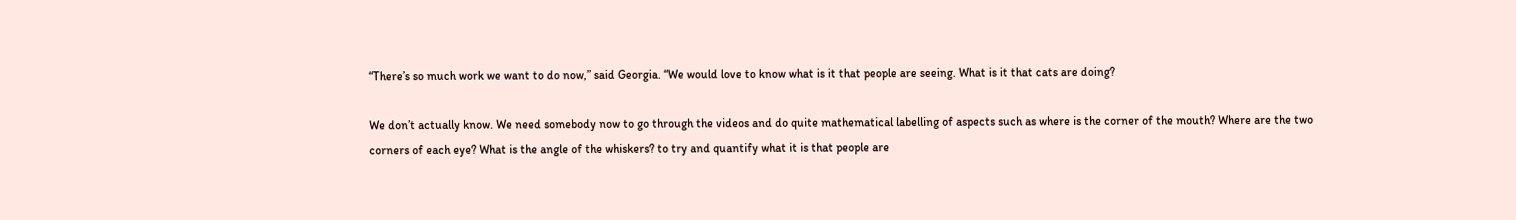“There’s so much work we want to do now,” said Georgia. “We would love to know what is it that people are seeing. What is it that cats are doing?

We don’t actually know. We need somebody now to go through the videos and do quite mathematical labelling of aspects such as where is the corner of the mouth? Where are the two corners of each eye? What is the angle of the whiskers? to try and quantify what it is that people are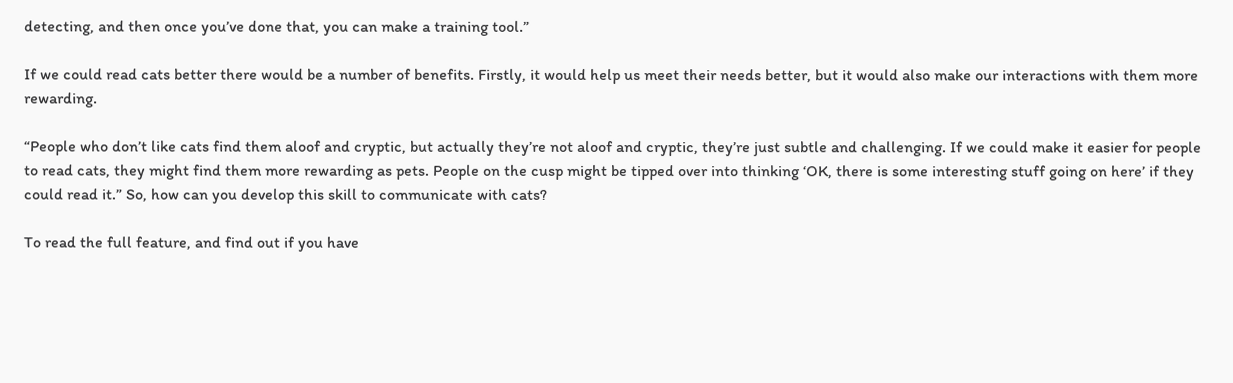detecting, and then once you’ve done that, you can make a training tool.”

If we could read cats better there would be a number of benefits. Firstly, it would help us meet their needs better, but it would also make our interactions with them more rewarding.

“People who don’t like cats find them aloof and cryptic, but actually they’re not aloof and cryptic, they’re just subtle and challenging. If we could make it easier for people to read cats, they might find them more rewarding as pets. People on the cusp might be tipped over into thinking ‘OK, there is some interesting stuff going on here’ if they could read it.” So, how can you develop this skill to communicate with cats?

To read the full feature, and find out if you have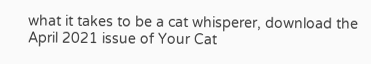what it takes to be a cat whisperer, download the April 2021 issue of Your Cat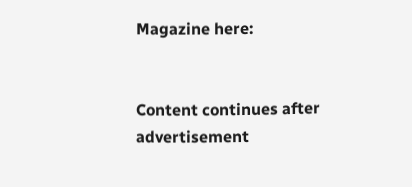Magazine here:


Content continues after advertisement